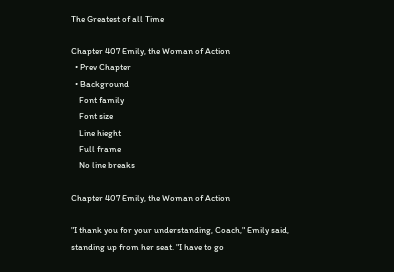The Greatest of all Time

Chapter 407 Emily, the Woman of Action
  • Prev Chapter
  • Background
    Font family
    Font size
    Line hieght
    Full frame
    No line breaks

Chapter 407 Emily, the Woman of Action

"I thank you for your understanding, Coach," Emily said, standing up from her seat. "I have to go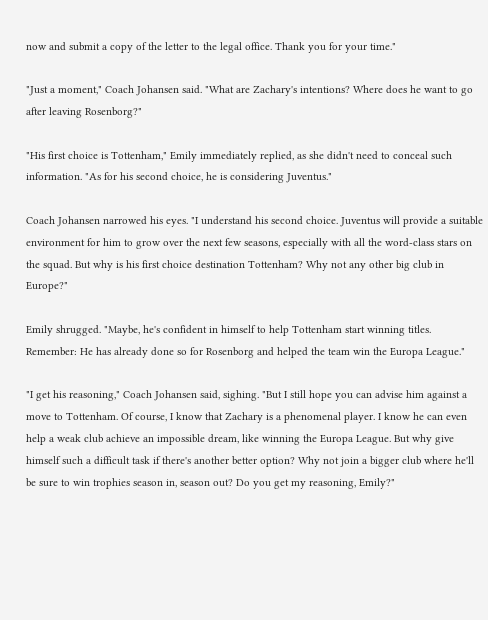now and submit a copy of the letter to the legal office. Thank you for your time."

"Just a moment," Coach Johansen said. "What are Zachary's intentions? Where does he want to go after leaving Rosenborg?"

"His first choice is Tottenham," Emily immediately replied, as she didn't need to conceal such information. "As for his second choice, he is considering Juventus."

Coach Johansen narrowed his eyes. "I understand his second choice. Juventus will provide a suitable environment for him to grow over the next few seasons, especially with all the word-class stars on the squad. But why is his first choice destination Tottenham? Why not any other big club in Europe?"

Emily shrugged. "Maybe, he's confident in himself to help Tottenham start winning titles. Remember: He has already done so for Rosenborg and helped the team win the Europa League."

"I get his reasoning," Coach Johansen said, sighing. "But I still hope you can advise him against a move to Tottenham. Of course, I know that Zachary is a phenomenal player. I know he can even help a weak club achieve an impossible dream, like winning the Europa League. But why give himself such a difficult task if there's another better option? Why not join a bigger club where he'll be sure to win trophies season in, season out? Do you get my reasoning, Emily?"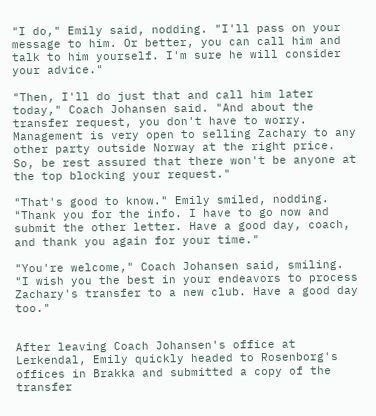"I do," Emily said, nodding. "I'll pass on your message to him. Or better, you can call him and talk to him yourself. I'm sure he will consider your advice."

"Then, I'll do just that and call him later today," Coach Johansen said. "And about the transfer request, you don't have to worry. Management is very open to selling Zachary to any other party outside Norway at the right price. So, be rest assured that there won't be anyone at the top blocking your request."

"That's good to know." Emily smiled, nodding. "Thank you for the info. I have to go now and submit the other letter. Have a good day, coach, and thank you again for your time."

"You're welcome," Coach Johansen said, smiling. "I wish you the best in your endeavors to process Zachary's transfer to a new club. Have a good day too."


After leaving Coach Johansen's office at Lerkendal, Emily quickly headed to Rosenborg's offices in Brakka and submitted a copy of the transfer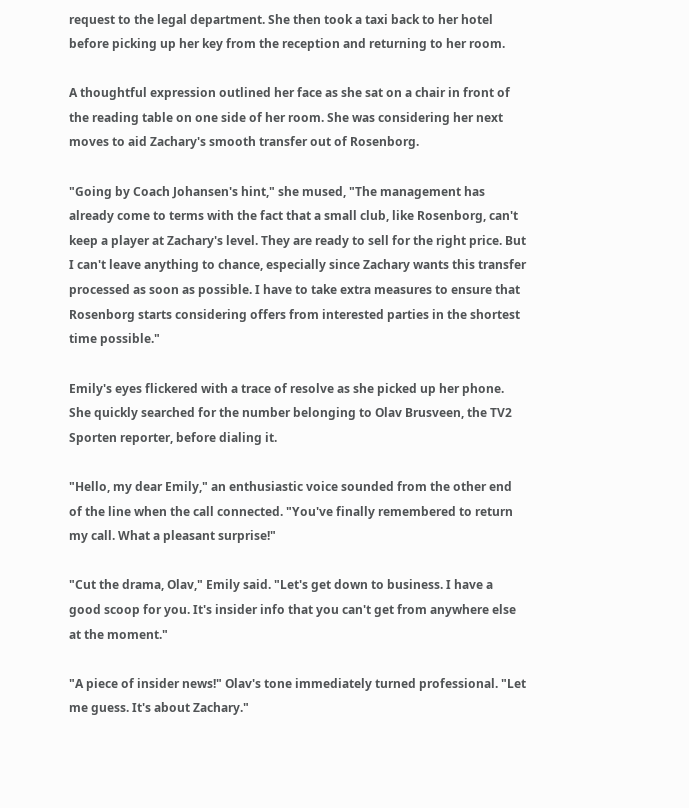request to the legal department. She then took a taxi back to her hotel before picking up her key from the reception and returning to her room.

A thoughtful expression outlined her face as she sat on a chair in front of the reading table on one side of her room. She was considering her next moves to aid Zachary's smooth transfer out of Rosenborg.

"Going by Coach Johansen's hint," she mused, "The management has already come to terms with the fact that a small club, like Rosenborg, can't keep a player at Zachary's level. They are ready to sell for the right price. But I can't leave anything to chance, especially since Zachary wants this transfer processed as soon as possible. I have to take extra measures to ensure that Rosenborg starts considering offers from interested parties in the shortest time possible."

Emily's eyes flickered with a trace of resolve as she picked up her phone. She quickly searched for the number belonging to Olav Brusveen, the TV2 Sporten reporter, before dialing it.

"Hello, my dear Emily," an enthusiastic voice sounded from the other end of the line when the call connected. "You've finally remembered to return my call. What a pleasant surprise!"

"Cut the drama, Olav," Emily said. "Let's get down to business. I have a good scoop for you. It's insider info that you can't get from anywhere else at the moment."

"A piece of insider news!" Olav's tone immediately turned professional. "Let me guess. It's about Zachary."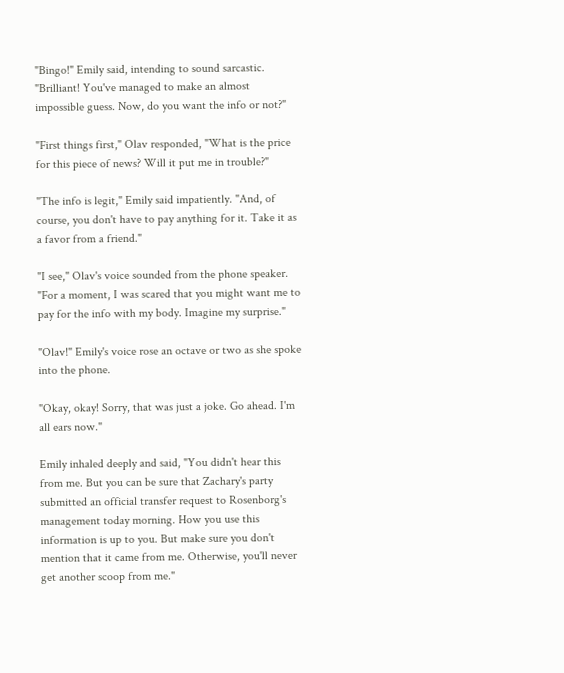"Bingo!" Emily said, intending to sound sarcastic. "Brilliant! You've managed to make an almost impossible guess. Now, do you want the info or not?"

"First things first," Olav responded, "What is the price for this piece of news? Will it put me in trouble?"

"The info is legit," Emily said impatiently. "And, of course, you don't have to pay anything for it. Take it as a favor from a friend."

"I see," Olav's voice sounded from the phone speaker. "For a moment, I was scared that you might want me to pay for the info with my body. Imagine my surprise."

"Olav!" Emily's voice rose an octave or two as she spoke into the phone.

"Okay, okay! Sorry, that was just a joke. Go ahead. I'm all ears now."

Emily inhaled deeply and said, "You didn't hear this from me. But you can be sure that Zachary's party submitted an official transfer request to Rosenborg's management today morning. How you use this information is up to you. But make sure you don't mention that it came from me. Otherwise, you'll never get another scoop from me."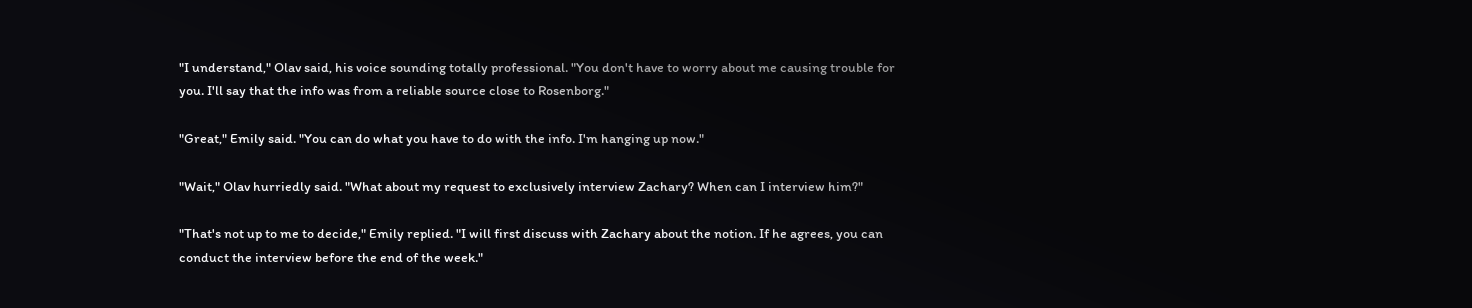"I understand," Olav said, his voice sounding totally professional. "You don't have to worry about me causing trouble for you. I'll say that the info was from a reliable source close to Rosenborg."

"Great," Emily said. "You can do what you have to do with the info. I'm hanging up now."

"Wait," Olav hurriedly said. "What about my request to exclusively interview Zachary? When can I interview him?"

"That's not up to me to decide," Emily replied. "I will first discuss with Zachary about the notion. If he agrees, you can conduct the interview before the end of the week."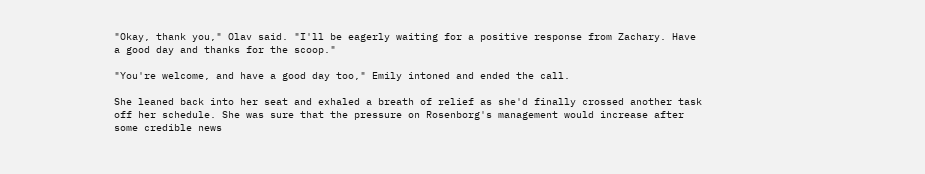"Okay, thank you," Olav said. "I'll be eagerly waiting for a positive response from Zachary. Have a good day and thanks for the scoop."

"You're welcome, and have a good day too," Emily intoned and ended the call.

She leaned back into her seat and exhaled a breath of relief as she'd finally crossed another task off her schedule. She was sure that the pressure on Rosenborg's management would increase after some credible news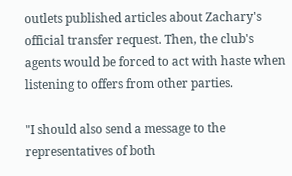outlets published articles about Zachary's official transfer request. Then, the club's agents would be forced to act with haste when listening to offers from other parties.

"I should also send a message to the representatives of both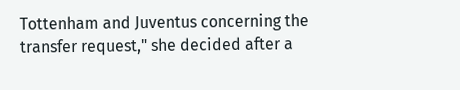Tottenham and Juventus concerning the transfer request," she decided after a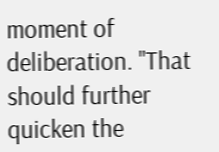moment of deliberation. "That should further quicken the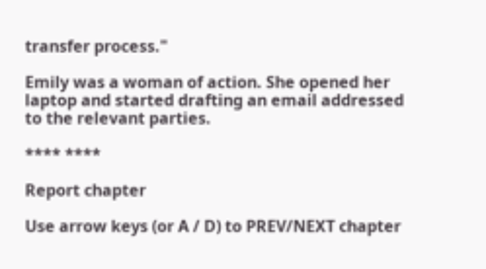transfer process."

Emily was a woman of action. She opened her laptop and started drafting an email addressed to the relevant parties.

**** ****

Report chapter

Use arrow keys (or A / D) to PREV/NEXT chapter